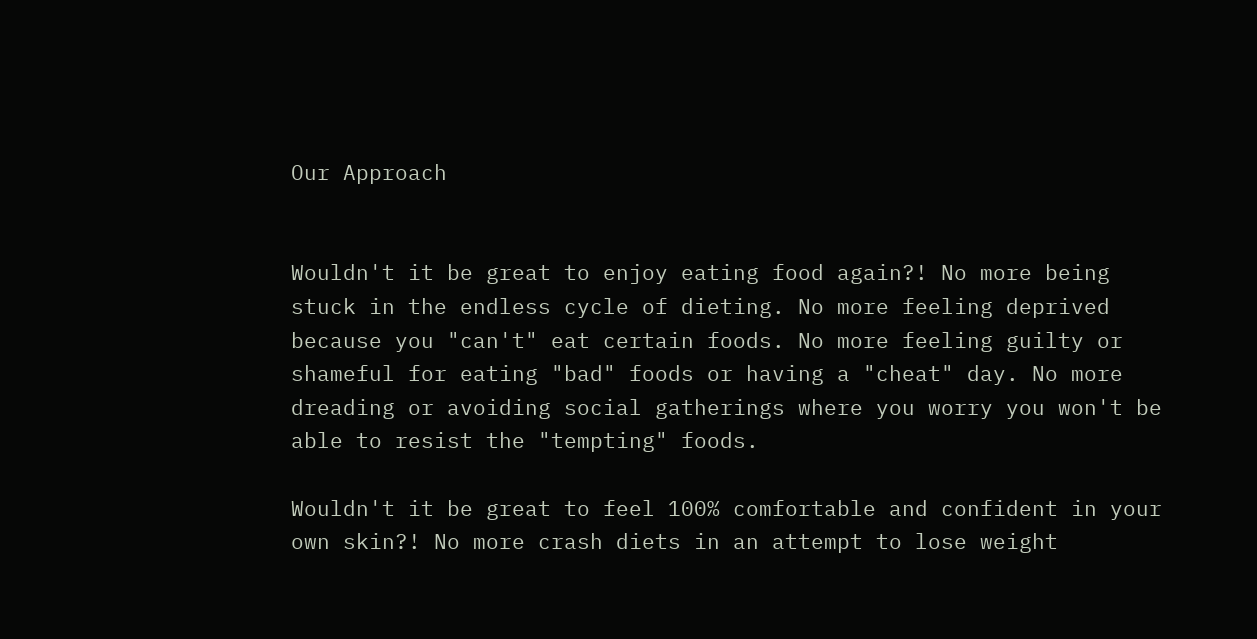Our Approach


Wouldn't it be great to enjoy eating food again?! No more being stuck in the endless cycle of dieting. No more feeling deprived because you "can't" eat certain foods. No more feeling guilty or shameful for eating "bad" foods or having a "cheat" day. No more dreading or avoiding social gatherings where you worry you won't be able to resist the "tempting" foods.

Wouldn't it be great to feel 100% comfortable and confident in your own skin?! No more crash diets in an attempt to lose weight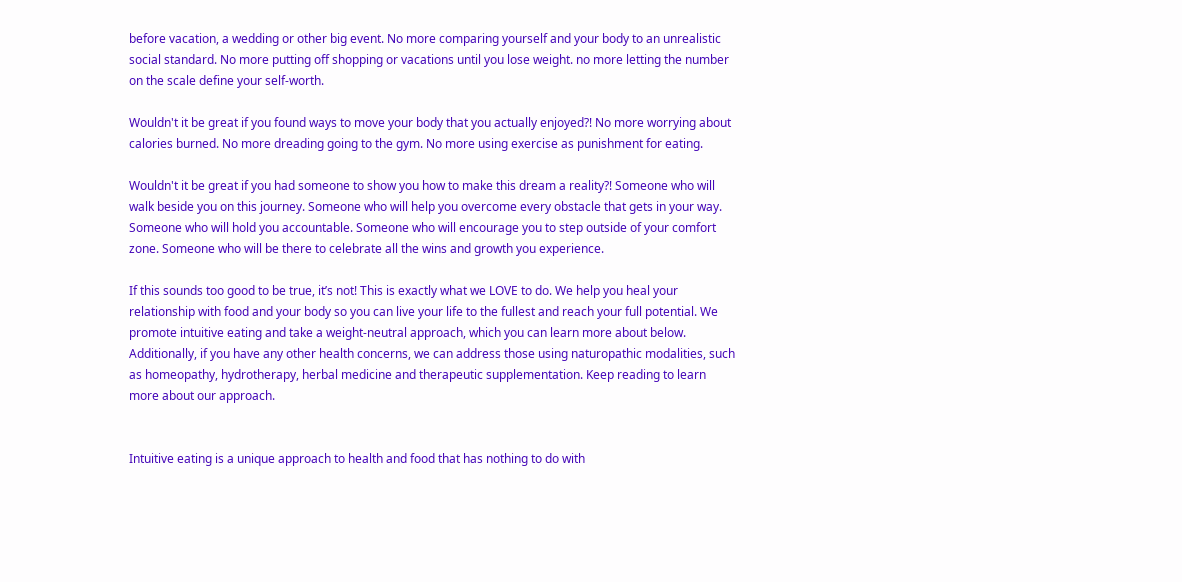before vacation, a wedding or other big event. No more comparing yourself and your body to an unrealistic social standard. No more putting off shopping or vacations until you lose weight. no more letting the number on the scale define your self-worth.

Wouldn't it be great if you found ways to move your body that you actually enjoyed?! No more worrying about calories burned. No more dreading going to the gym. No more using exercise as punishment for eating.

Wouldn't it be great if you had someone to show you how to make this dream a reality?! Someone who will walk beside you on this journey. Someone who will help you overcome every obstacle that gets in your way. Someone who will hold you accountable. Someone who will encourage you to step outside of your comfort zone. Someone who will be there to celebrate all the wins and growth you experience.

If this sounds too good to be true, it’s not! This is exactly what we LOVE to do. We help you heal your relationship with food and your body so you can live your life to the fullest and reach your full potential. We promote intuitive eating and take a weight-neutral approach, which you can learn more about below. Additionally, if you have any other health concerns, we can address those using naturopathic modalities, such as homeopathy, hydrotherapy, herbal medicine and therapeutic supplementation. Keep reading to learn more about our approach.


Intuitive eating is a unique approach to health and food that has nothing to do with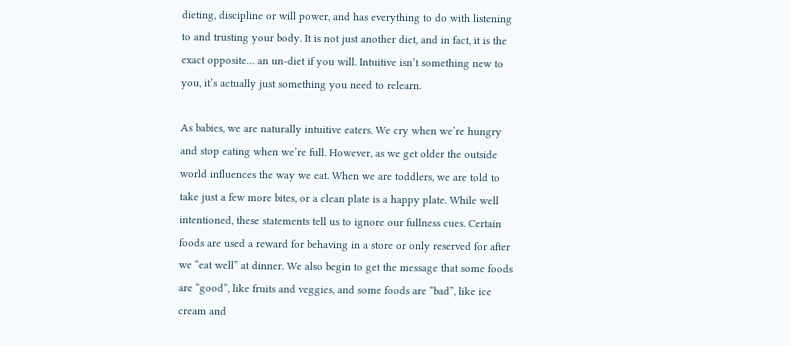dieting, discipline or will power, and has everything to do with listening to and trusting your body. It is not just another diet, and in fact, it is the exact opposite… an un-diet if you will. Intuitive isn’t something new to you, it’s actually just something you need to relearn.

As babies, we are naturally intuitive eaters. We cry when we’re hungry and stop eating when we’re full. However, as we get older the outside world influences the way we eat. When we are toddlers, we are told to take just a few more bites, or a clean plate is a happy plate. While well intentioned, these statements tell us to ignore our fullness cues. Certain foods are used a reward for behaving in a store or only reserved for after we “eat well” at dinner. We also begin to get the message that some foods are “good”, like fruits and veggies, and some foods are “bad”, like ice cream and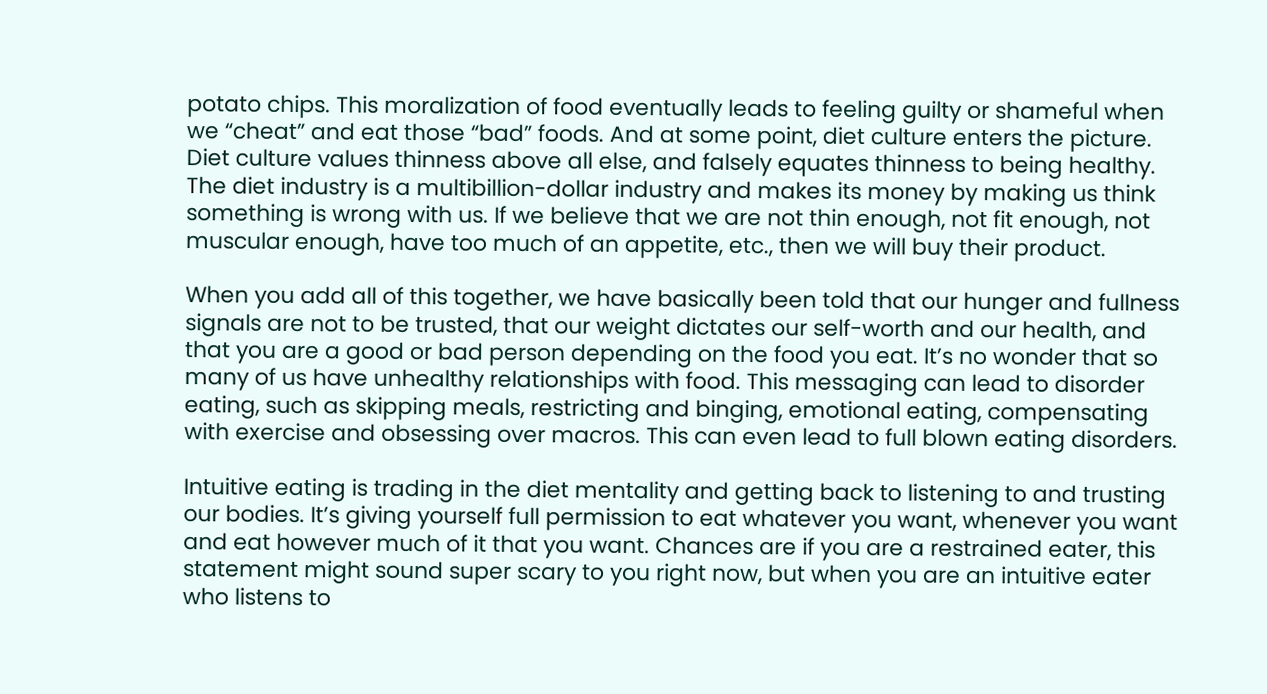potato chips. This moralization of food eventually leads to feeling guilty or shameful when we “cheat” and eat those “bad” foods. And at some point, diet culture enters the picture. Diet culture values thinness above all else, and falsely equates thinness to being healthy. The diet industry is a multibillion-dollar industry and makes its money by making us think something is wrong with us. If we believe that we are not thin enough, not fit enough, not muscular enough, have too much of an appetite, etc., then we will buy their product.

When you add all of this together, we have basically been told that our hunger and fullness signals are not to be trusted, that our weight dictates our self-worth and our health, and that you are a good or bad person depending on the food you eat. It’s no wonder that so many of us have unhealthy relationships with food. This messaging can lead to disorder eating, such as skipping meals, restricting and binging, emotional eating, compensating with exercise and obsessing over macros. This can even lead to full blown eating disorders.

Intuitive eating is trading in the diet mentality and getting back to listening to and trusting our bodies. It’s giving yourself full permission to eat whatever you want, whenever you want and eat however much of it that you want. Chances are if you are a restrained eater, this statement might sound super scary to you right now, but when you are an intuitive eater who listens to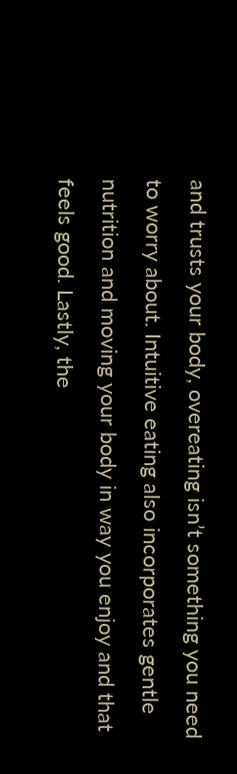and trusts your body, overeating isn’t something you need to worry about. Intuitive eating also incorporates gentle nutrition and moving your body in way you enjoy and that feels good. Lastly, the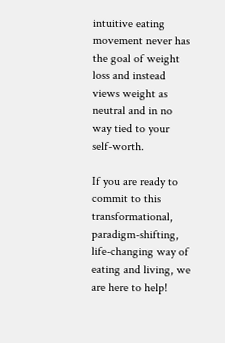intuitive eating movement never has the goal of weight loss and instead views weight as neutral and in no way tied to your self-worth.

If you are ready to commit to this transformational, paradigm-shifting, life-changing way of eating and living, we are here to help!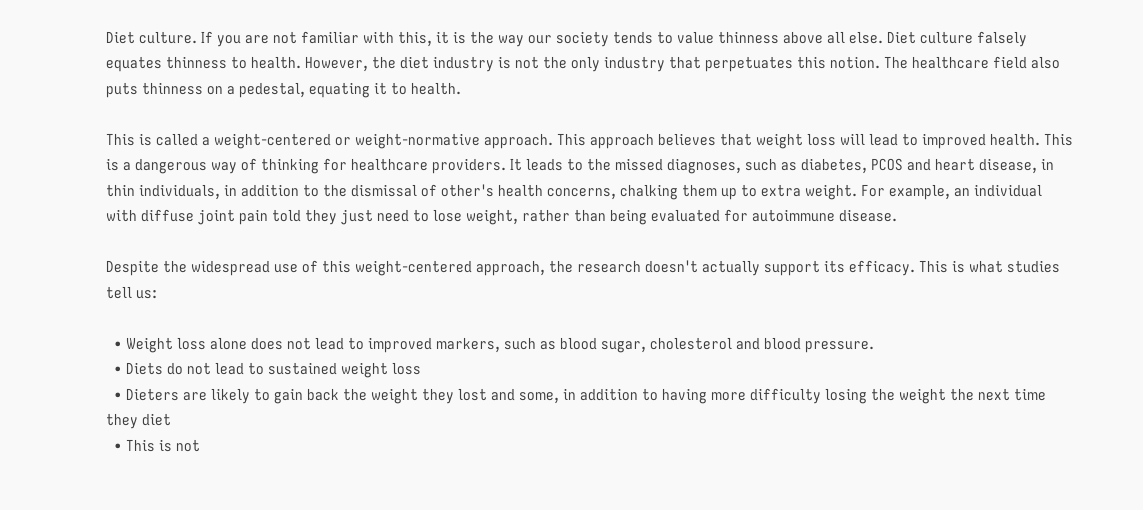Diet culture. If you are not familiar with this, it is the way our society tends to value thinness above all else. Diet culture falsely equates thinness to health. However, the diet industry is not the only industry that perpetuates this notion. The healthcare field also puts thinness on a pedestal, equating it to health.

This is called a weight-centered or weight-normative approach. This approach believes that weight loss will lead to improved health. This is a dangerous way of thinking for healthcare providers. It leads to the missed diagnoses, such as diabetes, PCOS and heart disease, in thin individuals, in addition to the dismissal of other's health concerns, chalking them up to extra weight. For example, an individual with diffuse joint pain told they just need to lose weight, rather than being evaluated for autoimmune disease.

Despite the widespread use of this weight-centered approach, the research doesn't actually support its efficacy. This is what studies tell us:

  • Weight loss alone does not lead to improved markers, such as blood sugar, cholesterol and blood pressure.
  • Diets do not lead to sustained weight loss
  • Dieters are likely to gain back the weight they lost and some, in addition to having more difficulty losing the weight the next time they diet
  • This is not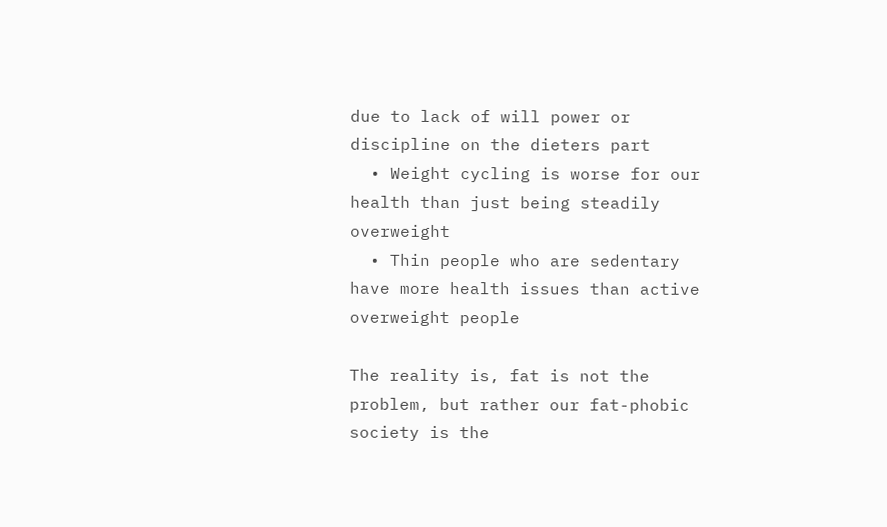due to lack of will power or discipline on the dieters part
  • Weight cycling is worse for our health than just being steadily overweight
  • Thin people who are sedentary have more health issues than active overweight people

The reality is, fat is not the problem, but rather our fat-phobic society is the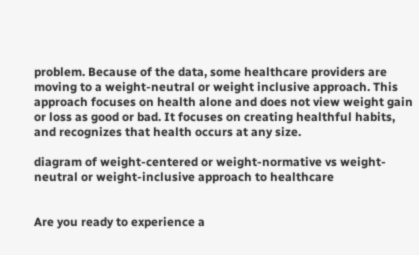problem. Because of the data, some healthcare providers are moving to a weight-neutral or weight inclusive approach. This approach focuses on health alone and does not view weight gain or loss as good or bad. It focuses on creating healthful habits, and recognizes that health occurs at any size.

diagram of weight-centered or weight-normative vs weight-neutral or weight-inclusive approach to healthcare


Are you ready to experience a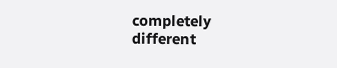completely different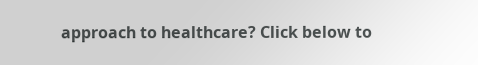approach to healthcare? Click below to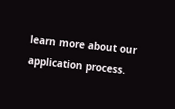learn more about our application process.